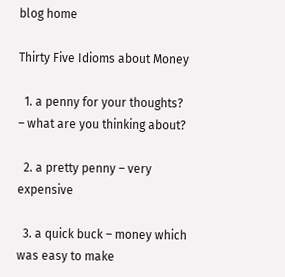blog home

Thirty Five Idioms about Money

  1. a penny for your thoughts? – what are you thinking about?

  2. a pretty penny – very expensive

  3. a quick buck – money which was easy to make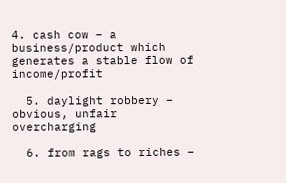4. cash cow – a business/product which generates a stable flow of income/profit

  5. daylight robbery – obvious, unfair overcharging

  6. from rags to riches –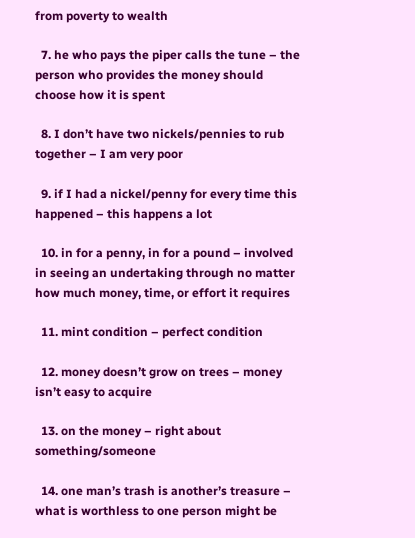from poverty to wealth

  7. he who pays the piper calls the tune – the person who provides the money should choose how it is spent

  8. I don’t have two nickels/pennies to rub together – I am very poor

  9. if I had a nickel/penny for every time this happened – this happens a lot

  10. in for a penny, in for a pound – involved in seeing an undertaking through no matter how much money, time, or effort it requires

  11. mint condition – perfect condition

  12. money doesn’t grow on trees – money isn’t easy to acquire

  13. on the money – right about something/someone

  14. one man’s trash is another’s treasure – what is worthless to one person might be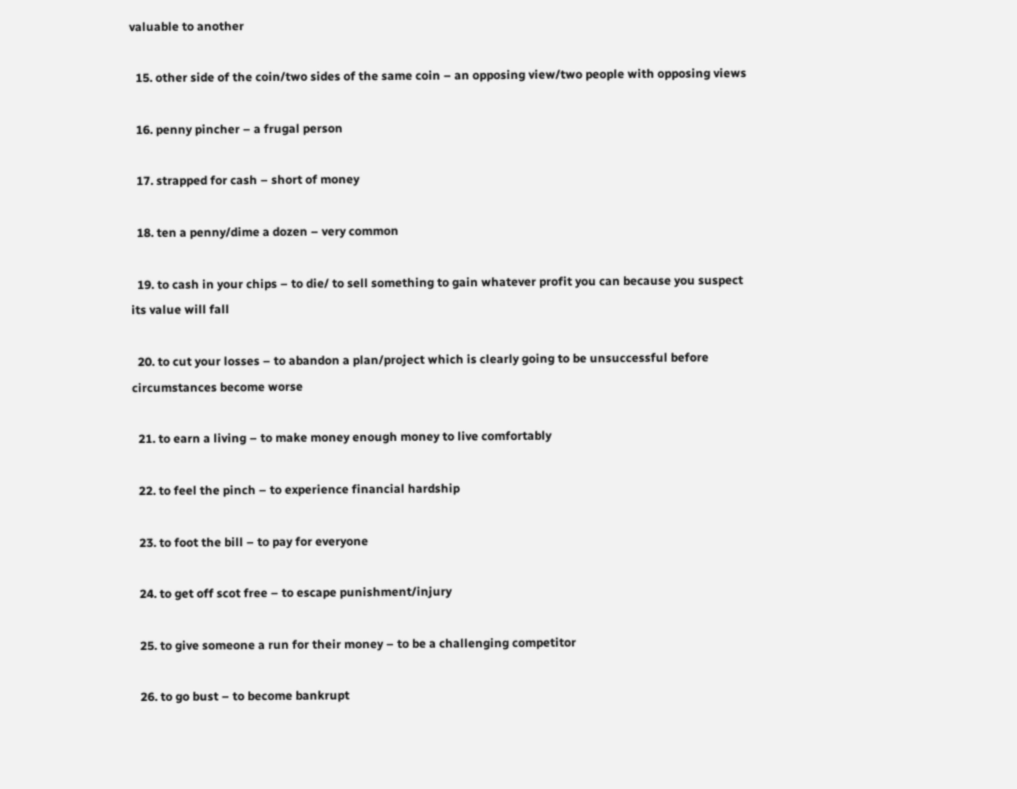valuable to another

  15. other side of the coin/two sides of the same coin – an opposing view/two people with opposing views

  16. penny pincher – a frugal person

  17. strapped for cash – short of money

  18. ten a penny/dime a dozen – very common

  19. to cash in your chips – to die/ to sell something to gain whatever profit you can because you suspect its value will fall

  20. to cut your losses – to abandon a plan/project which is clearly going to be unsuccessful before circumstances become worse

  21. to earn a living – to make money enough money to live comfortably

  22. to feel the pinch – to experience financial hardship

  23. to foot the bill – to pay for everyone

  24. to get off scot free – to escape punishment/injury

  25. to give someone a run for their money – to be a challenging competitor

  26. to go bust – to become bankrupt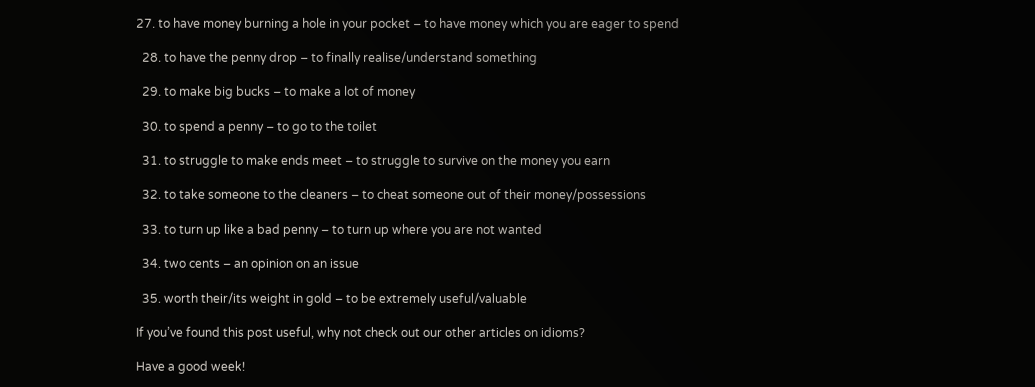27. to have money burning a hole in your pocket – to have money which you are eager to spend

  28. to have the penny drop – to finally realise/understand something

  29. to make big bucks – to make a lot of money

  30. to spend a penny – to go to the toilet

  31. to struggle to make ends meet – to struggle to survive on the money you earn

  32. to take someone to the cleaners – to cheat someone out of their money/possessions

  33. to turn up like a bad penny – to turn up where you are not wanted

  34. two cents – an opinion on an issue

  35. worth their/its weight in gold – to be extremely useful/valuable

If you’ve found this post useful, why not check out our other articles on idioms?

Have a good week!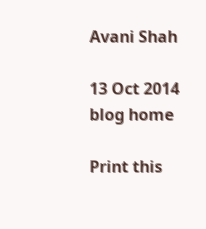Avani Shah

13 Oct 2014
blog home

Print this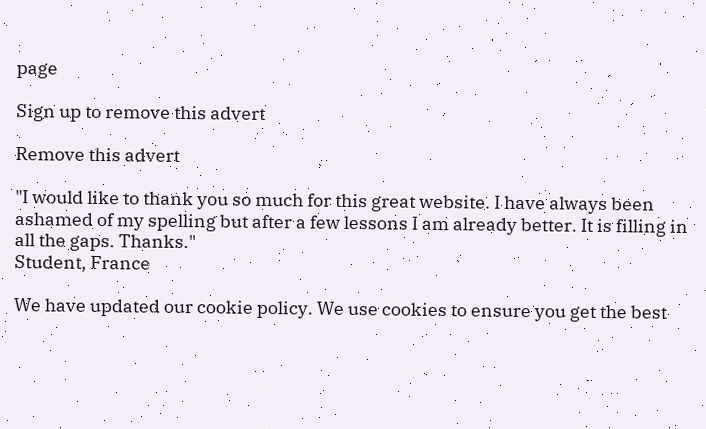page

Sign up to remove this advert

Remove this advert

"I would like to thank you so much for this great website. I have always been ashamed of my spelling but after a few lessons I am already better. It is filling in all the gaps. Thanks."
Student, France

We have updated our cookie policy. We use cookies to ensure you get the best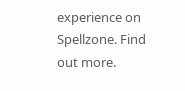experience on Spellzone. Find out more.